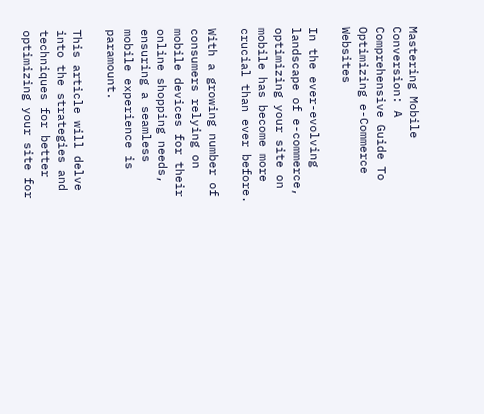Mastering Mobile Conversion: A Comprehensive Guide To Optimizing e-Commerce Websites

In the ever-evolving landscape of e-commerce, optimizing your site on mobile has become more crucial than ever before.

With a growing number of consumers relying on mobile devices for their online shopping needs, ensuring a seamless mobile experience is paramount.

This article will delve into the strategies and techniques for better optimizing your site for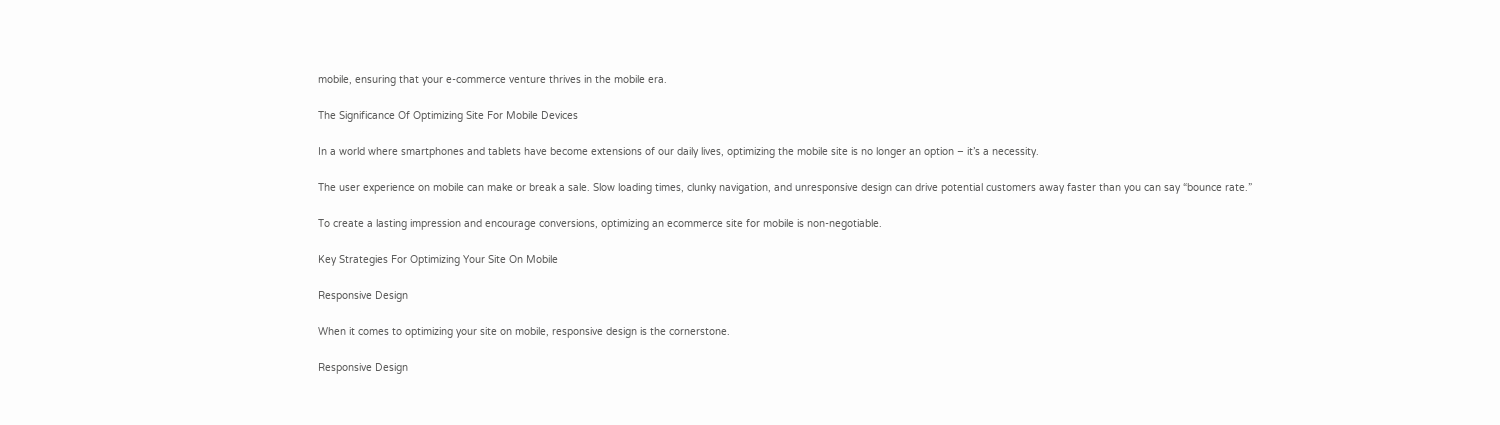mobile, ensuring that your e-commerce venture thrives in the mobile era.

The Significance Of Optimizing Site For Mobile Devices

In a world where smartphones and tablets have become extensions of our daily lives, optimizing the mobile site is no longer an option – it’s a necessity.

The user experience on mobile can make or break a sale. Slow loading times, clunky navigation, and unresponsive design can drive potential customers away faster than you can say “bounce rate.”

To create a lasting impression and encourage conversions, optimizing an ecommerce site for mobile is non-negotiable.

Key Strategies For Optimizing Your Site On Mobile

Responsive Design

When it comes to optimizing your site on mobile, responsive design is the cornerstone.

Responsive Design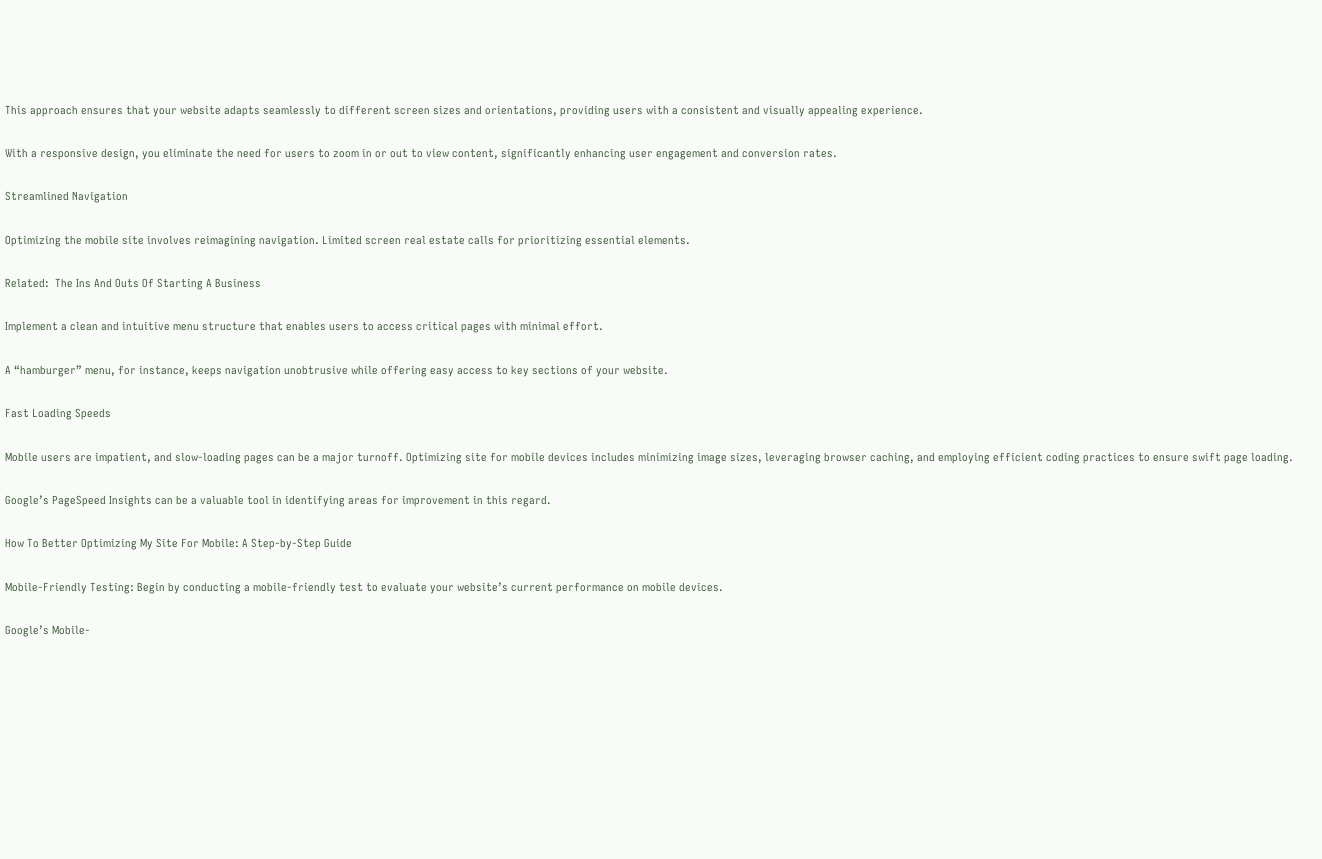This approach ensures that your website adapts seamlessly to different screen sizes and orientations, providing users with a consistent and visually appealing experience.

With a responsive design, you eliminate the need for users to zoom in or out to view content, significantly enhancing user engagement and conversion rates.

Streamlined Navigation

Optimizing the mobile site involves reimagining navigation. Limited screen real estate calls for prioritizing essential elements.

Related:  The Ins And Outs Of Starting A Business

Implement a clean and intuitive menu structure that enables users to access critical pages with minimal effort.

A “hamburger” menu, for instance, keeps navigation unobtrusive while offering easy access to key sections of your website.

Fast Loading Speeds

Mobile users are impatient, and slow-loading pages can be a major turnoff. Optimizing site for mobile devices includes minimizing image sizes, leveraging browser caching, and employing efficient coding practices to ensure swift page loading.

Google’s PageSpeed Insights can be a valuable tool in identifying areas for improvement in this regard.

How To Better Optimizing My Site For Mobile: A Step-by-Step Guide

Mobile-Friendly Testing: Begin by conducting a mobile-friendly test to evaluate your website’s current performance on mobile devices.

Google’s Mobile-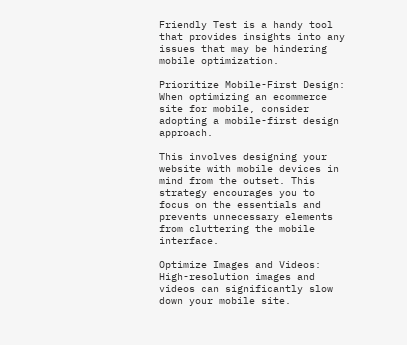Friendly Test is a handy tool that provides insights into any issues that may be hindering mobile optimization.

Prioritize Mobile-First Design: When optimizing an ecommerce site for mobile, consider adopting a mobile-first design approach.

This involves designing your website with mobile devices in mind from the outset. This strategy encourages you to focus on the essentials and prevents unnecessary elements from cluttering the mobile interface.

Optimize Images and Videos: High-resolution images and videos can significantly slow down your mobile site.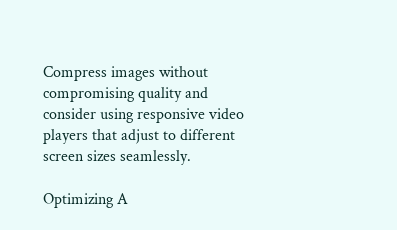Compress images without compromising quality and consider using responsive video players that adjust to different screen sizes seamlessly.

Optimizing A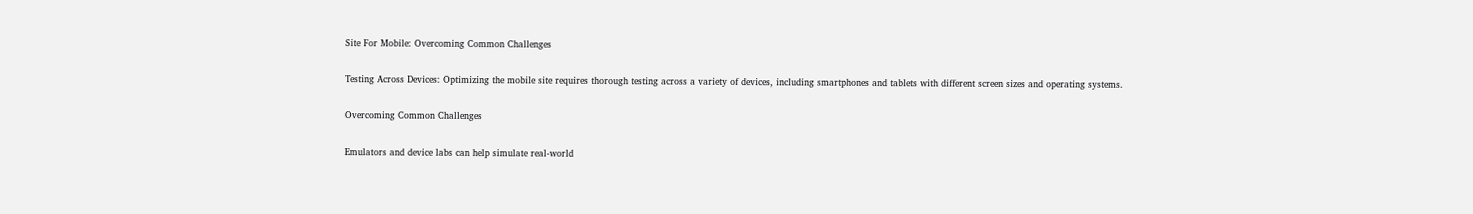Site For Mobile: Overcoming Common Challenges

Testing Across Devices: Optimizing the mobile site requires thorough testing across a variety of devices, including smartphones and tablets with different screen sizes and operating systems.

Overcoming Common Challenges

Emulators and device labs can help simulate real-world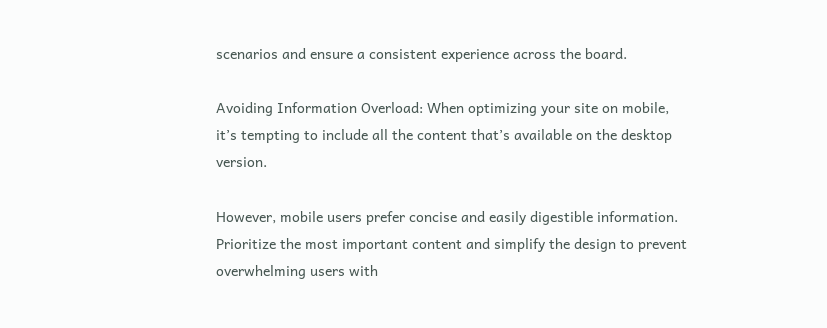scenarios and ensure a consistent experience across the board.

Avoiding Information Overload: When optimizing your site on mobile, it’s tempting to include all the content that’s available on the desktop version.

However, mobile users prefer concise and easily digestible information. Prioritize the most important content and simplify the design to prevent overwhelming users with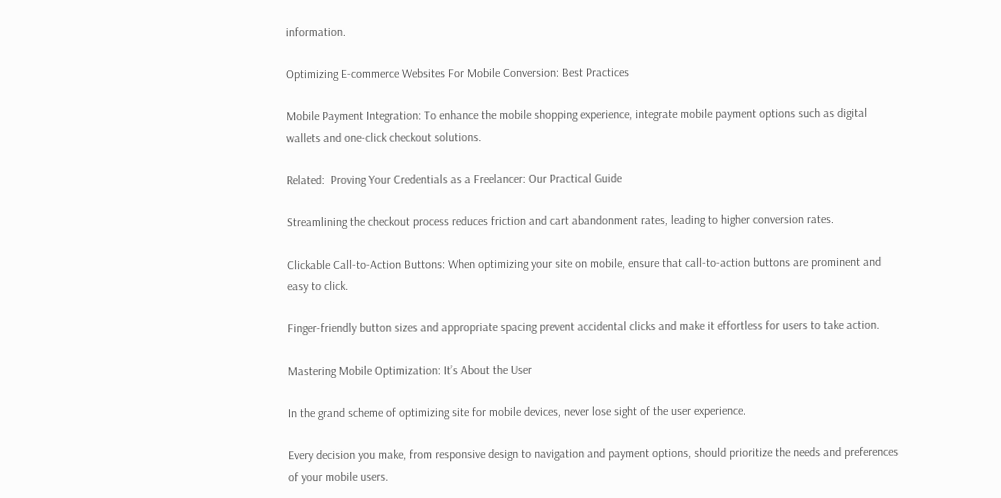information.

Optimizing E-commerce Websites For Mobile Conversion: Best Practices

Mobile Payment Integration: To enhance the mobile shopping experience, integrate mobile payment options such as digital wallets and one-click checkout solutions.

Related:  Proving Your Credentials as a Freelancer: Our Practical Guide

Streamlining the checkout process reduces friction and cart abandonment rates, leading to higher conversion rates.

Clickable Call-to-Action Buttons: When optimizing your site on mobile, ensure that call-to-action buttons are prominent and easy to click.

Finger-friendly button sizes and appropriate spacing prevent accidental clicks and make it effortless for users to take action.

Mastering Mobile Optimization: It’s About the User

In the grand scheme of optimizing site for mobile devices, never lose sight of the user experience.

Every decision you make, from responsive design to navigation and payment options, should prioritize the needs and preferences of your mobile users.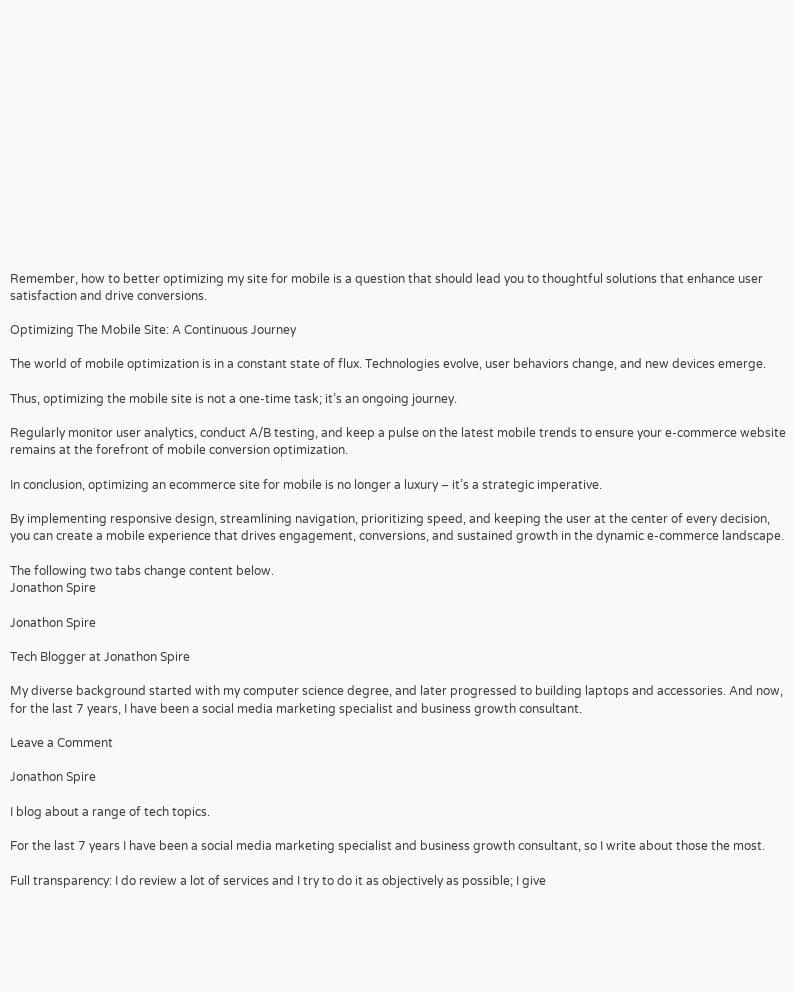Remember, how to better optimizing my site for mobile is a question that should lead you to thoughtful solutions that enhance user satisfaction and drive conversions.

Optimizing The Mobile Site: A Continuous Journey

The world of mobile optimization is in a constant state of flux. Technologies evolve, user behaviors change, and new devices emerge.

Thus, optimizing the mobile site is not a one-time task; it’s an ongoing journey.

Regularly monitor user analytics, conduct A/B testing, and keep a pulse on the latest mobile trends to ensure your e-commerce website remains at the forefront of mobile conversion optimization.

In conclusion, optimizing an ecommerce site for mobile is no longer a luxury – it’s a strategic imperative.

By implementing responsive design, streamlining navigation, prioritizing speed, and keeping the user at the center of every decision, you can create a mobile experience that drives engagement, conversions, and sustained growth in the dynamic e-commerce landscape.

The following two tabs change content below.
Jonathon Spire

Jonathon Spire

Tech Blogger at Jonathon Spire

My diverse background started with my computer science degree, and later progressed to building laptops and accessories. And now, for the last 7 years, I have been a social media marketing specialist and business growth consultant.

Leave a Comment

Jonathon Spire

I blog about a range of tech topics.

For the last 7 years I have been a social media marketing specialist and business growth consultant, so I write about those the most.

Full transparency: I do review a lot of services and I try to do it as objectively as possible; I give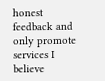honest feedback and only promote services I believe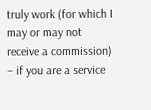truly work (for which I may or may not receive a commission) – if you are a service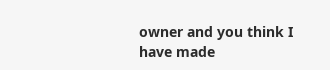owner and you think I have made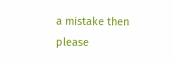a mistake then please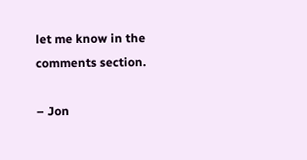let me know in the comments section.

– Jon